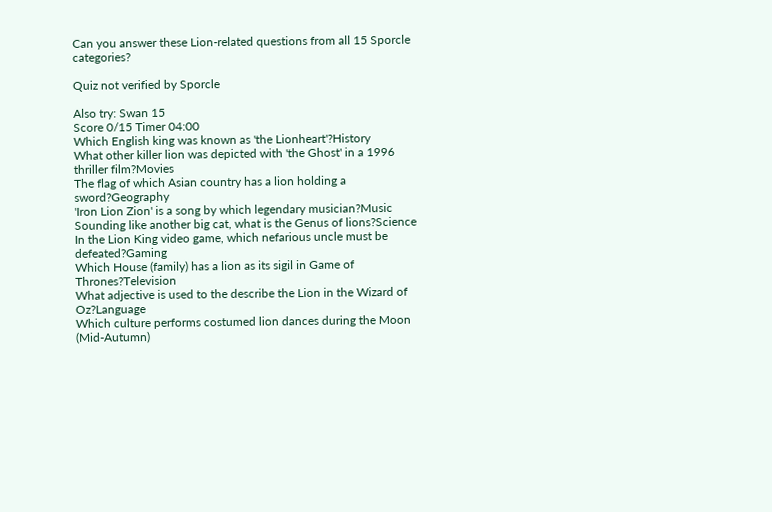Can you answer these Lion-related questions from all 15 Sporcle categories?

Quiz not verified by Sporcle

Also try: Swan 15
Score 0/15 Timer 04:00
Which English king was known as 'the Lionheart'?History
What other killer lion was depicted with 'the Ghost' in a 1996 thriller film?Movies
The flag of which Asian country has a lion holding a sword?Geography
'Iron Lion Zion' is a song by which legendary musician?Music
Sounding like another big cat, what is the Genus of lions?Science
In the Lion King video game, which nefarious uncle must be defeated?Gaming
Which House (family) has a lion as its sigil in Game of Thrones?Television
What adjective is used to the describe the Lion in the Wizard of Oz?Language
Which culture performs costumed lion dances during the Moon (Mid-Autumn)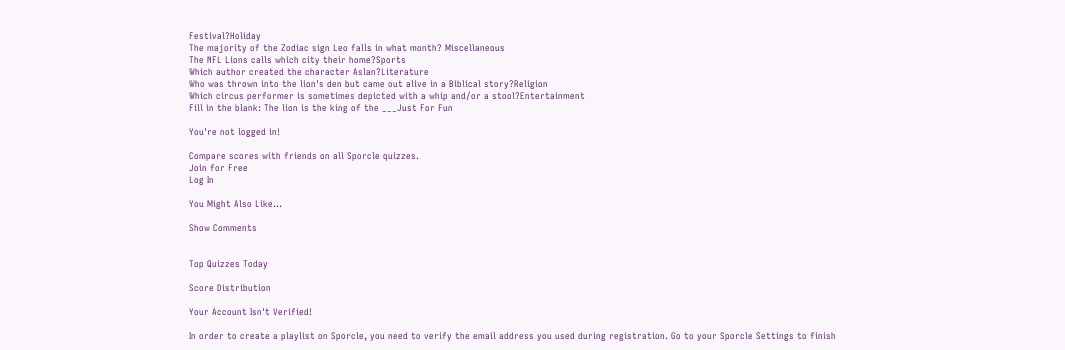Festival?Holiday
The majority of the Zodiac sign Leo falls in what month? Miscellaneous
The NFL Lions calls which city their home?Sports
Which author created the character Aslan?Literature
Who was thrown into the lion's den but came out alive in a Biblical story?Religion
Which circus performer is sometimes depicted with a whip and/or a stool?Entertainment
Fill in the blank: The lion is the king of the ___Just For Fun

You're not logged in!

Compare scores with friends on all Sporcle quizzes.
Join for Free
Log In

You Might Also Like...

Show Comments


Top Quizzes Today

Score Distribution

Your Account Isn't Verified!

In order to create a playlist on Sporcle, you need to verify the email address you used during registration. Go to your Sporcle Settings to finish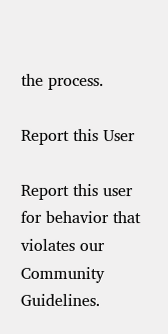the process.

Report this User

Report this user for behavior that violates our Community Guidelines.